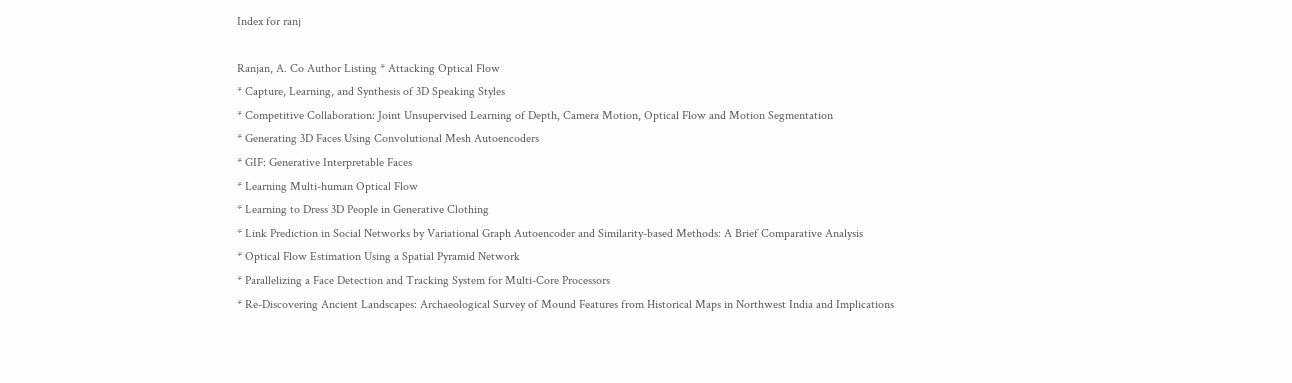Index for ranj

Ranjan, A. Co Author Listing * Attacking Optical Flow
* Capture, Learning, and Synthesis of 3D Speaking Styles
* Competitive Collaboration: Joint Unsupervised Learning of Depth, Camera Motion, Optical Flow and Motion Segmentation
* Generating 3D Faces Using Convolutional Mesh Autoencoders
* GIF: Generative Interpretable Faces
* Learning Multi-human Optical Flow
* Learning to Dress 3D People in Generative Clothing
* Link Prediction in Social Networks by Variational Graph Autoencoder and Similarity-based Methods: A Brief Comparative Analysis
* Optical Flow Estimation Using a Spatial Pyramid Network
* Parallelizing a Face Detection and Tracking System for Multi-Core Processors
* Re-Discovering Ancient Landscapes: Archaeological Survey of Mound Features from Historical Maps in Northwest India and Implications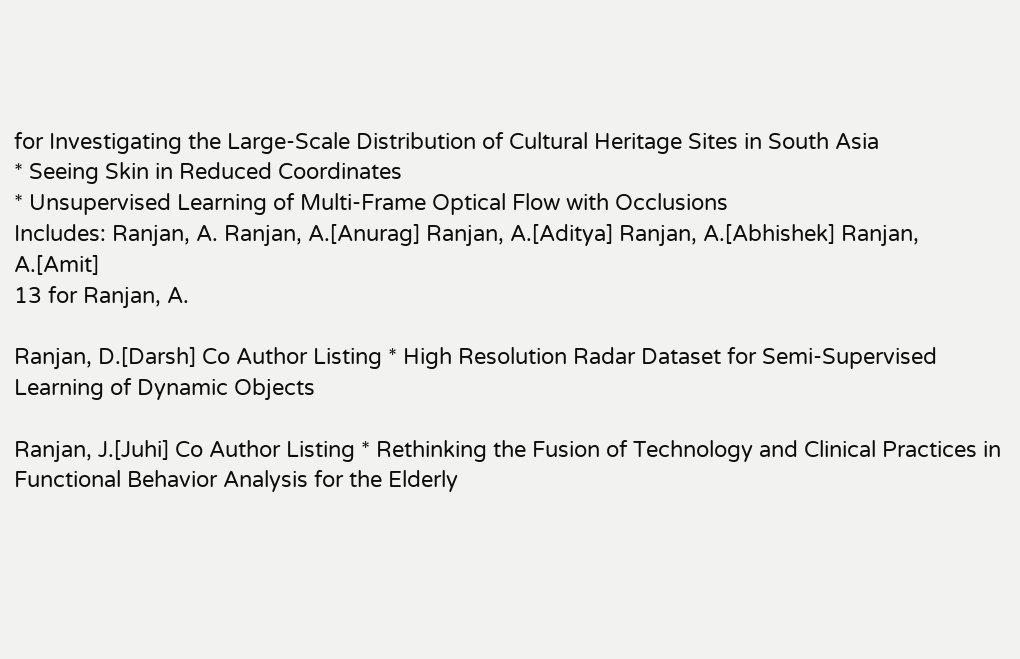for Investigating the Large-Scale Distribution of Cultural Heritage Sites in South Asia
* Seeing Skin in Reduced Coordinates
* Unsupervised Learning of Multi-Frame Optical Flow with Occlusions
Includes: Ranjan, A. Ranjan, A.[Anurag] Ranjan, A.[Aditya] Ranjan, A.[Abhishek] Ranjan, A.[Amit]
13 for Ranjan, A.

Ranjan, D.[Darsh] Co Author Listing * High Resolution Radar Dataset for Semi-Supervised Learning of Dynamic Objects

Ranjan, J.[Juhi] Co Author Listing * Rethinking the Fusion of Technology and Clinical Practices in Functional Behavior Analysis for the Elderly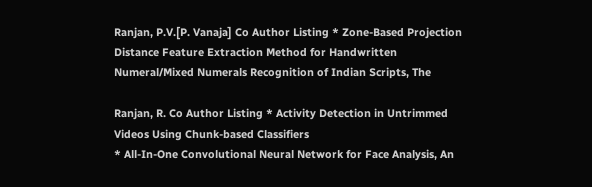Ranjan, P.V.[P. Vanaja] Co Author Listing * Zone-Based Projection Distance Feature Extraction Method for Handwritten Numeral/Mixed Numerals Recognition of Indian Scripts, The

Ranjan, R. Co Author Listing * Activity Detection in Untrimmed Videos Using Chunk-based Classifiers
* All-In-One Convolutional Neural Network for Face Analysis, An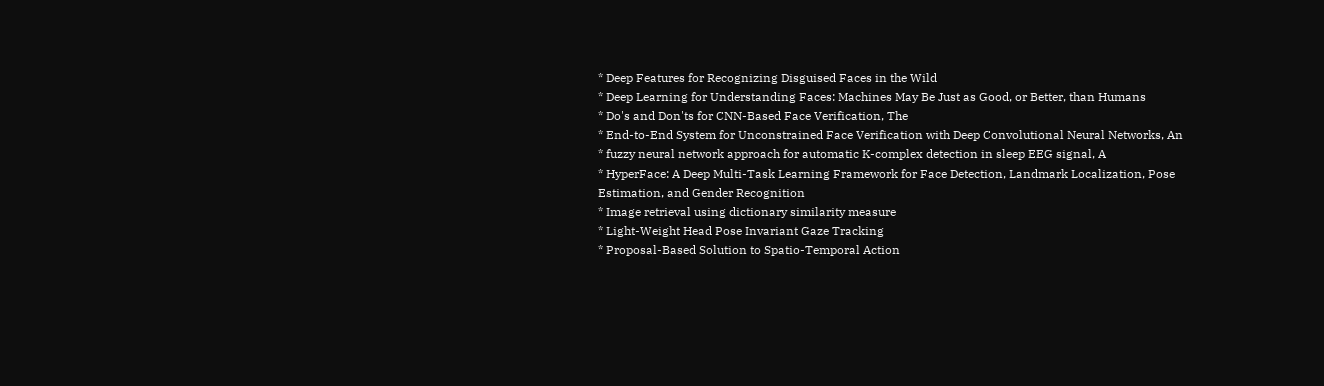* Deep Features for Recognizing Disguised Faces in the Wild
* Deep Learning for Understanding Faces: Machines May Be Just as Good, or Better, than Humans
* Do's and Don'ts for CNN-Based Face Verification, The
* End-to-End System for Unconstrained Face Verification with Deep Convolutional Neural Networks, An
* fuzzy neural network approach for automatic K-complex detection in sleep EEG signal, A
* HyperFace: A Deep Multi-Task Learning Framework for Face Detection, Landmark Localization, Pose Estimation, and Gender Recognition
* Image retrieval using dictionary similarity measure
* Light-Weight Head Pose Invariant Gaze Tracking
* Proposal-Based Solution to Spatio-Temporal Action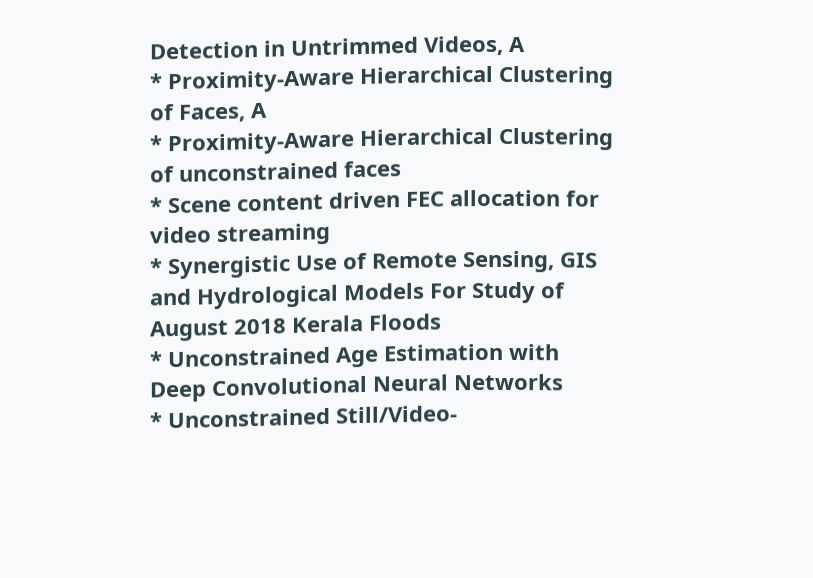Detection in Untrimmed Videos, A
* Proximity-Aware Hierarchical Clustering of Faces, A
* Proximity-Aware Hierarchical Clustering of unconstrained faces
* Scene content driven FEC allocation for video streaming
* Synergistic Use of Remote Sensing, GIS and Hydrological Models For Study of August 2018 Kerala Floods
* Unconstrained Age Estimation with Deep Convolutional Neural Networks
* Unconstrained Still/Video-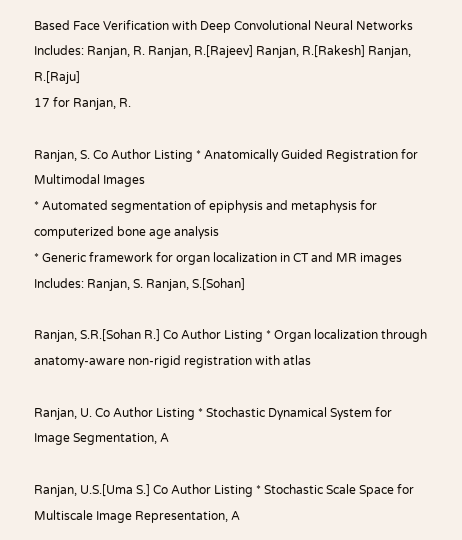Based Face Verification with Deep Convolutional Neural Networks
Includes: Ranjan, R. Ranjan, R.[Rajeev] Ranjan, R.[Rakesh] Ranjan, R.[Raju]
17 for Ranjan, R.

Ranjan, S. Co Author Listing * Anatomically Guided Registration for Multimodal Images
* Automated segmentation of epiphysis and metaphysis for computerized bone age analysis
* Generic framework for organ localization in CT and MR images
Includes: Ranjan, S. Ranjan, S.[Sohan]

Ranjan, S.R.[Sohan R.] Co Author Listing * Organ localization through anatomy-aware non-rigid registration with atlas

Ranjan, U. Co Author Listing * Stochastic Dynamical System for Image Segmentation, A

Ranjan, U.S.[Uma S.] Co Author Listing * Stochastic Scale Space for Multiscale Image Representation, A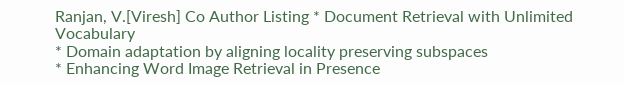Ranjan, V.[Viresh] Co Author Listing * Document Retrieval with Unlimited Vocabulary
* Domain adaptation by aligning locality preserving subspaces
* Enhancing Word Image Retrieval in Presence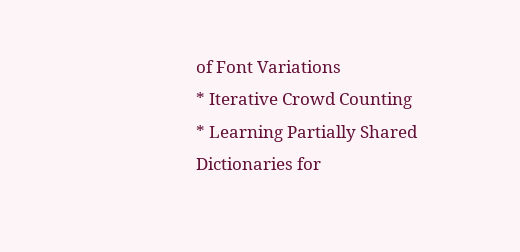of Font Variations
* Iterative Crowd Counting
* Learning Partially Shared Dictionaries for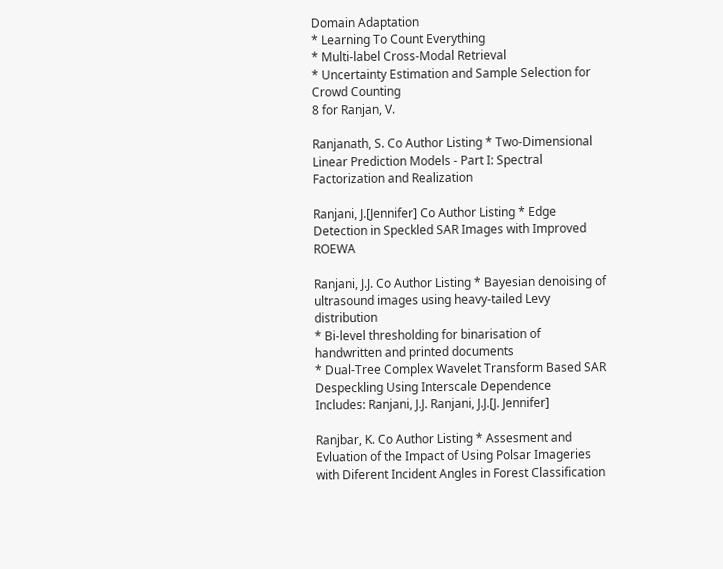Domain Adaptation
* Learning To Count Everything
* Multi-label Cross-Modal Retrieval
* Uncertainty Estimation and Sample Selection for Crowd Counting
8 for Ranjan, V.

Ranjanath, S. Co Author Listing * Two-Dimensional Linear Prediction Models - Part I: Spectral Factorization and Realization

Ranjani, J.[Jennifer] Co Author Listing * Edge Detection in Speckled SAR Images with Improved ROEWA

Ranjani, J.J. Co Author Listing * Bayesian denoising of ultrasound images using heavy-tailed Levy distribution
* Bi-level thresholding for binarisation of handwritten and printed documents
* Dual-Tree Complex Wavelet Transform Based SAR Despeckling Using Interscale Dependence
Includes: Ranjani, J.J. Ranjani, J.J.[J. Jennifer]

Ranjbar, K. Co Author Listing * Assesment and Evluation of the Impact of Using Polsar Imageries with Diferent Incident Angles in Forest Classification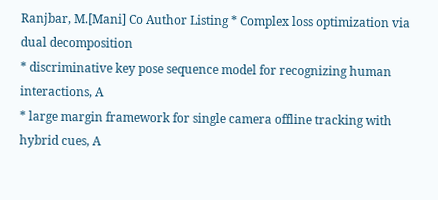Ranjbar, M.[Mani] Co Author Listing * Complex loss optimization via dual decomposition
* discriminative key pose sequence model for recognizing human interactions, A
* large margin framework for single camera offline tracking with hybrid cues, A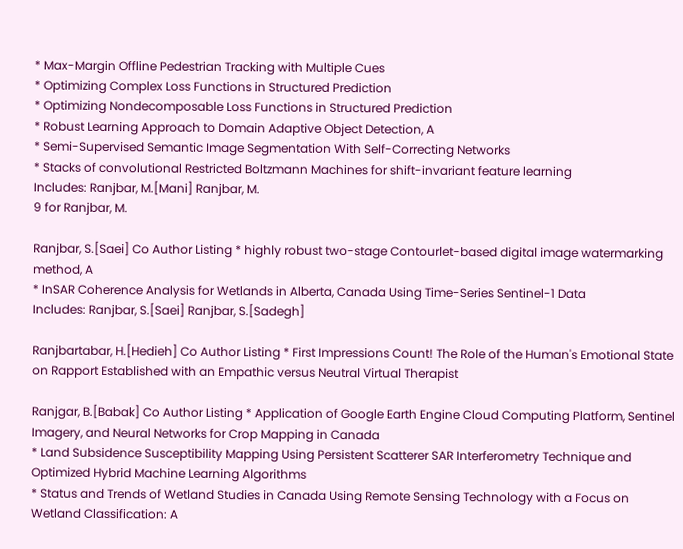* Max-Margin Offline Pedestrian Tracking with Multiple Cues
* Optimizing Complex Loss Functions in Structured Prediction
* Optimizing Nondecomposable Loss Functions in Structured Prediction
* Robust Learning Approach to Domain Adaptive Object Detection, A
* Semi-Supervised Semantic Image Segmentation With Self-Correcting Networks
* Stacks of convolutional Restricted Boltzmann Machines for shift-invariant feature learning
Includes: Ranjbar, M.[Mani] Ranjbar, M.
9 for Ranjbar, M.

Ranjbar, S.[Saei] Co Author Listing * highly robust two-stage Contourlet-based digital image watermarking method, A
* InSAR Coherence Analysis for Wetlands in Alberta, Canada Using Time-Series Sentinel-1 Data
Includes: Ranjbar, S.[Saei] Ranjbar, S.[Sadegh]

Ranjbartabar, H.[Hedieh] Co Author Listing * First Impressions Count! The Role of the Human's Emotional State on Rapport Established with an Empathic versus Neutral Virtual Therapist

Ranjgar, B.[Babak] Co Author Listing * Application of Google Earth Engine Cloud Computing Platform, Sentinel Imagery, and Neural Networks for Crop Mapping in Canada
* Land Subsidence Susceptibility Mapping Using Persistent Scatterer SAR Interferometry Technique and Optimized Hybrid Machine Learning Algorithms
* Status and Trends of Wetland Studies in Canada Using Remote Sensing Technology with a Focus on Wetland Classification: A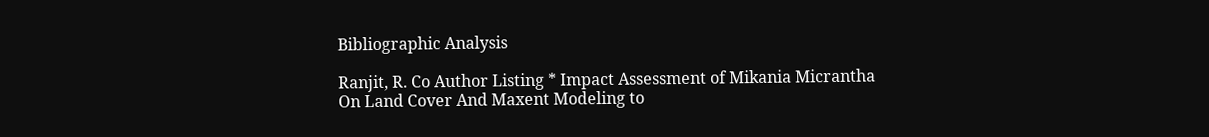Bibliographic Analysis

Ranjit, R. Co Author Listing * Impact Assessment of Mikania Micrantha On Land Cover And Maxent Modeling to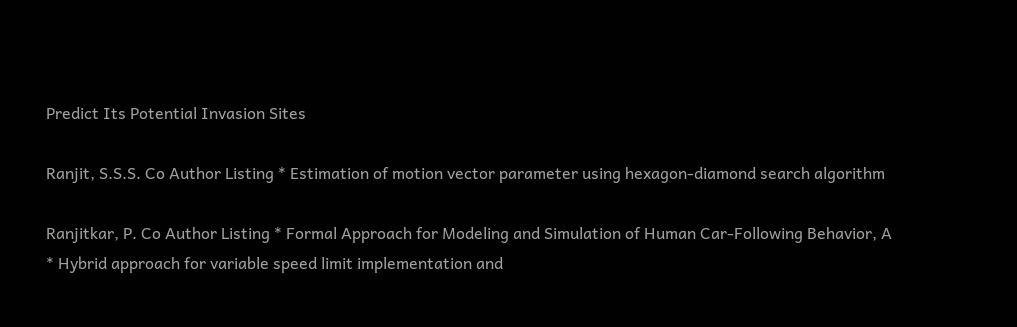Predict Its Potential Invasion Sites

Ranjit, S.S.S. Co Author Listing * Estimation of motion vector parameter using hexagon-diamond search algorithm

Ranjitkar, P. Co Author Listing * Formal Approach for Modeling and Simulation of Human Car-Following Behavior, A
* Hybrid approach for variable speed limit implementation and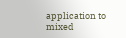application to mixed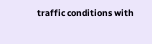traffic conditions with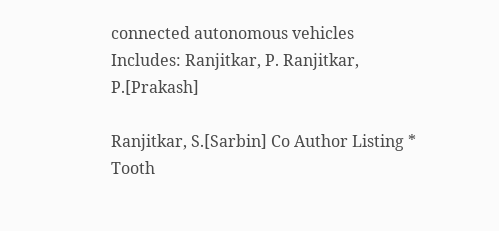connected autonomous vehicles
Includes: Ranjitkar, P. Ranjitkar, P.[Prakash]

Ranjitkar, S.[Sarbin] Co Author Listing * Tooth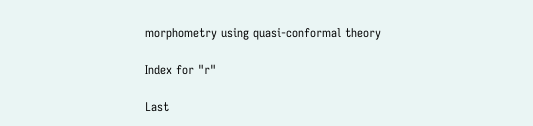morphometry using quasi-conformal theory

Index for "r"

Last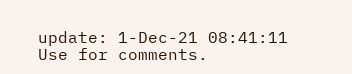update: 1-Dec-21 08:41:11
Use for comments.